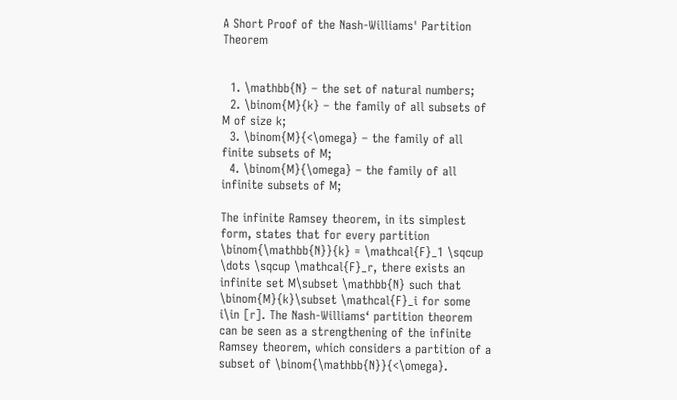A Short Proof of the Nash-Williams' Partition Theorem


  1. \mathbb{N} – the set of natural numbers;
  2. \binom{M}{k} – the family of all subsets of M of size k;
  3. \binom{M}{<\omega} – the family of all finite subsets of M;
  4. \binom{M}{\omega} – the family of all infinite subsets of M;

The infinite Ramsey theorem, in its simplest form, states that for every partition \binom{\mathbb{N}}{k} = \mathcal{F}_1 \sqcup \dots \sqcup \mathcal{F}_r, there exists an infinite set M\subset \mathbb{N} such that \binom{M}{k}\subset \mathcal{F}_i for some i\in [r]. The Nash-Williams‘ partition theorem can be seen as a strengthening of the infinite Ramsey theorem, which considers a partition of a subset of \binom{\mathbb{N}}{<\omega}.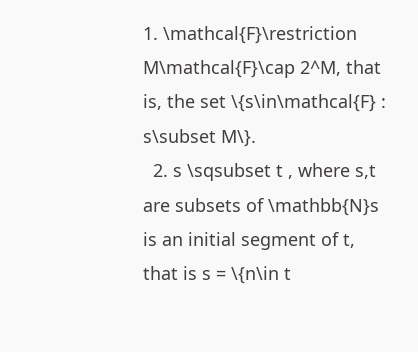1. \mathcal{F}\restriction M\mathcal{F}\cap 2^M, that is, the set \{s\in\mathcal{F} : s\subset M\}.
  2. s \sqsubset t , where s,t are subsets of \mathbb{N}s is an initial segment of t, that is s = \{n\in t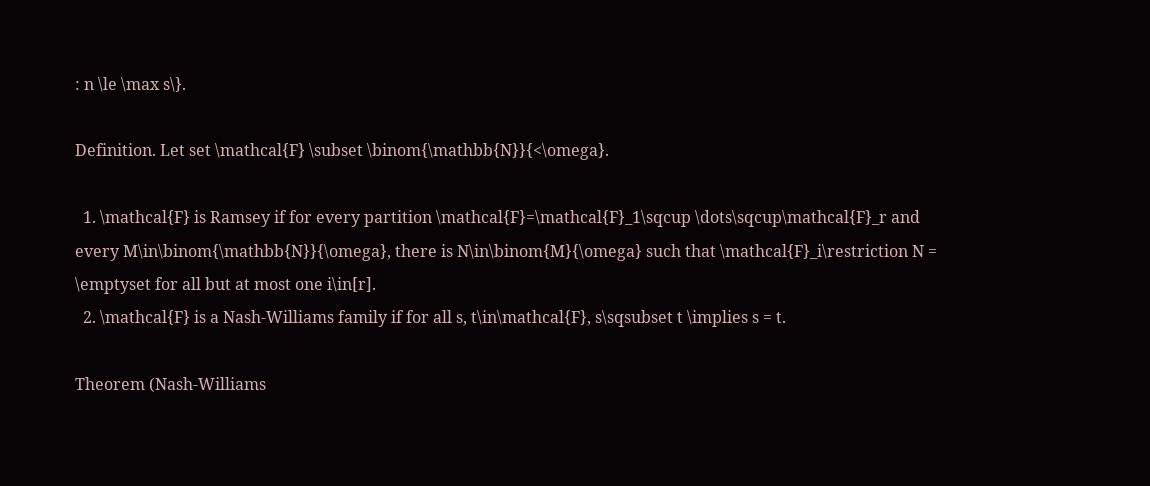: n \le \max s\}.

Definition. Let set \mathcal{F} \subset \binom{\mathbb{N}}{<\omega}.

  1. \mathcal{F} is Ramsey if for every partition \mathcal{F}=\mathcal{F}_1\sqcup \dots\sqcup\mathcal{F}_r and every M\in\binom{\mathbb{N}}{\omega}, there is N\in\binom{M}{\omega} such that \mathcal{F}_i\restriction N = \emptyset for all but at most one i\in[r].
  2. \mathcal{F} is a Nash-Williams family if for all s, t\in\mathcal{F}, s\sqsubset t \implies s = t.

Theorem (Nash-Williams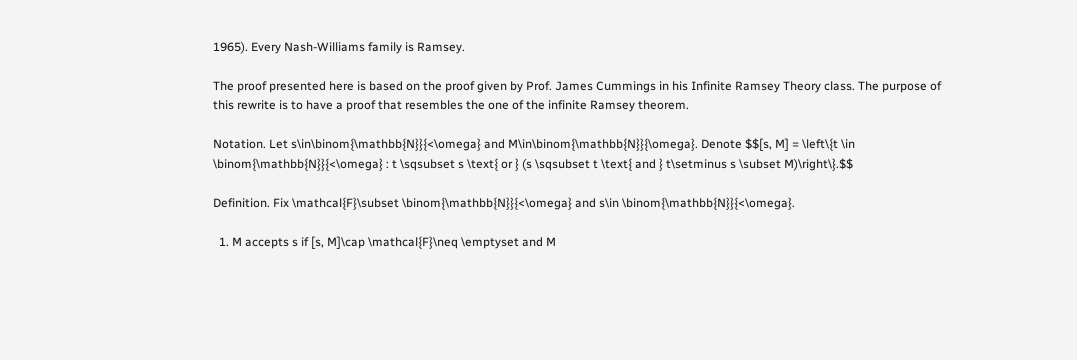1965). Every Nash-Williams family is Ramsey.

The proof presented here is based on the proof given by Prof. James Cummings in his Infinite Ramsey Theory class. The purpose of this rewrite is to have a proof that resembles the one of the infinite Ramsey theorem.

Notation. Let s\in\binom{\mathbb{N}}{<\omega} and M\in\binom{\mathbb{N}}{\omega}. Denote $$[s, M] = \left\{t \in \binom{\mathbb{N}}{<\omega} : t \sqsubset s \text{ or } (s \sqsubset t \text{ and } t\setminus s \subset M)\right\}.$$

Definition. Fix \mathcal{F}\subset \binom{\mathbb{N}}{<\omega} and s\in \binom{\mathbb{N}}{<\omega}.

  1. M accepts s if [s, M]\cap \mathcal{F}\neq \emptyset and M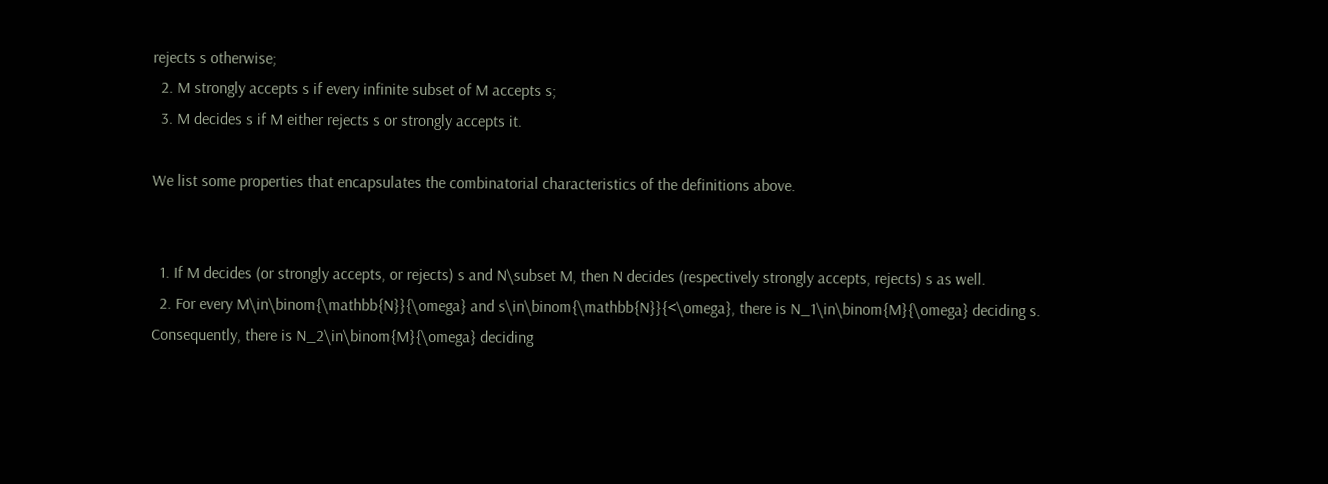rejects s otherwise;
  2. M strongly accepts s if every infinite subset of M accepts s;
  3. M decides s if M either rejects s or strongly accepts it.

We list some properties that encapsulates the combinatorial characteristics of the definitions above.


  1. If M decides (or strongly accepts, or rejects) s and N\subset M, then N decides (respectively strongly accepts, rejects) s as well.
  2. For every M\in\binom{\mathbb{N}}{\omega} and s\in\binom{\mathbb{N}}{<\omega}, there is N_1\in\binom{M}{\omega} deciding s. Consequently, there is N_2\in\binom{M}{\omega} deciding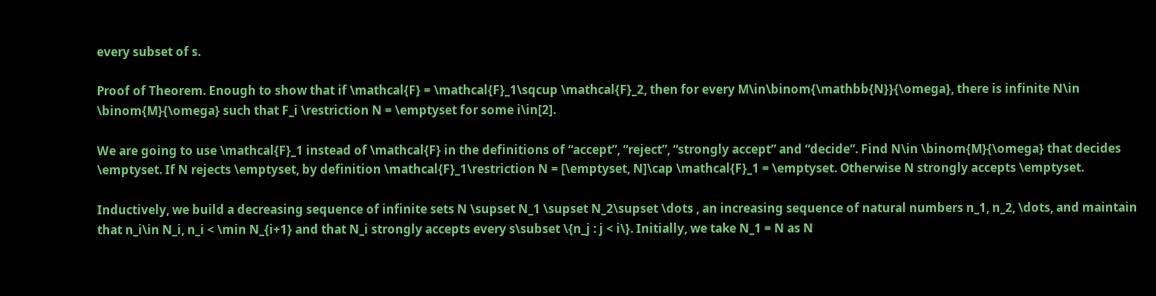every subset of s.

Proof of Theorem. Enough to show that if \mathcal{F} = \mathcal{F}_1\sqcup \mathcal{F}_2, then for every M\in\binom{\mathbb{N}}{\omega}, there is infinite N\in \binom{M}{\omega} such that F_i \restriction N = \emptyset for some i\in[2].

We are going to use \mathcal{F}_1 instead of \mathcal{F} in the definitions of “accept”, “reject”, “strongly accept” and “decide”. Find N\in \binom{M}{\omega} that decides \emptyset. If N rejects \emptyset, by definition \mathcal{F}_1\restriction N = [\emptyset, N]\cap \mathcal{F}_1 = \emptyset. Otherwise N strongly accepts \emptyset.

Inductively, we build a decreasing sequence of infinite sets N \supset N_1 \supset N_2\supset \dots , an increasing sequence of natural numbers n_1, n_2, \dots, and maintain that n_i\in N_i, n_i < \min N_{i+1} and that N_i strongly accepts every s\subset \{n_j : j < i\}. Initially, we take N_1 = N as N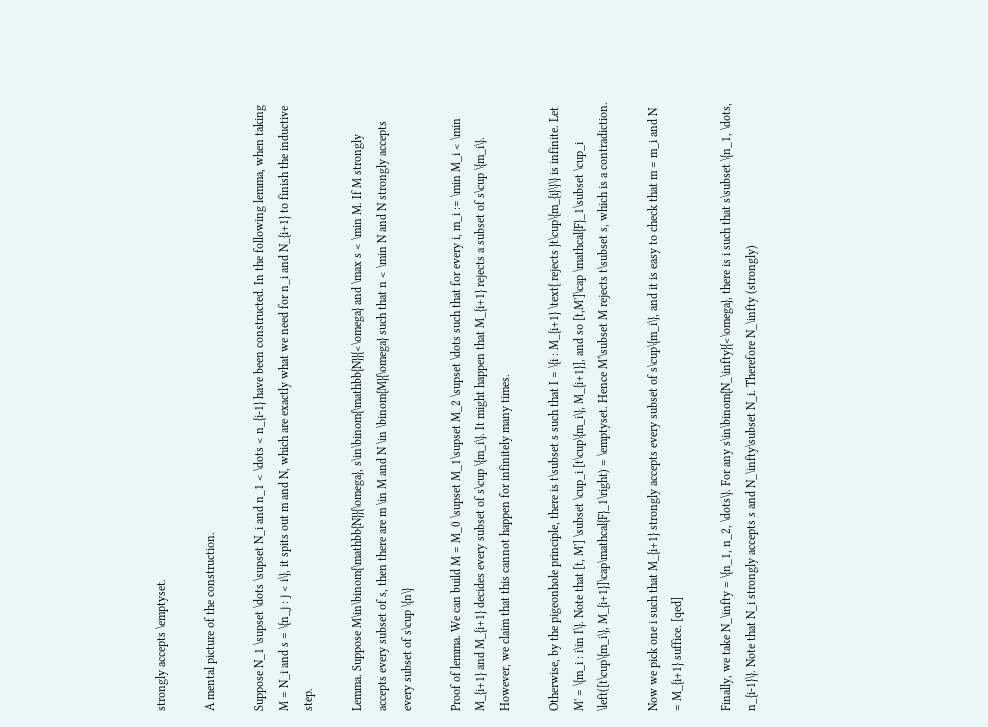strongly accepts \emptyset.

A mental picture of the construction.

Suppose N_1 \supset \dots \supset N_i and n_1 < \dots < n_{i-1} have been constructed. In the following lemma, when taking M = N_i and s = \{n_j : j < i\}, it spits out m and N, which are exactly what we need for n_i and N_{i+1} to finish the inductive step.

Lemma. Suppose M\in\binom{\mathbb{N}}{\omega}, s\in\binom{\mathbb{N}}{<\omega} and \max s < \min M. If M strongly accepts every subset of s, then there are m \in M and N \in \binom{M}{\omega} such that n < \min N and N strongly accepts every subset of s\cup \{n\}

Proof of lemma. We can build M = M_0 \supset M_1\supset M_2 \supset \dots such that for every i, m_i := \min M_i < \min M_{i+1} and M_{i+1} decides every subset of s\cup \{m_i\}. It might happen that M_{i+1} rejects a subset of s\cup \{m_i\}. However, we claim that this cannot happen for infinitely many times.

Otherwise, by the pigeonhole principle, there is t\subset s such that I = \{i : M_{i+1} \text{ rejects }t\cup\{m_{i}\}\} is infinite. Let M' = \{m_i : i\in I\}. Note that [t, M'] \subset \cup_i [t\cup\{m_i\}, M_{i+1}], and so [t,M']\cap \mathcal{F}_1\subset \cup_i \left([t\cup\{m_i\}, M_{i+1}]\cap\mathcal{F}_1\right) = \emptyset. Hence M'\subset M rejects t\subset s, which is a contradiction.

Now we pick one i such that M_{i+1} strongly accepts every subset of s\cup\{m_i\}, and it is easy to check that m = m_i and N = M_{i+1} suffice. [qed]

Finally, we take N_\infty = \{n_1, n_2, \dots\}. For any s\in\binom{N_\infty}{<\omega}, there is i such that s\subset \{n_1, \dots, n_{i-1}\}. Note that N_i strongly accepts s and N_\infty\subset N_i. Therefore N_\infty (strongly)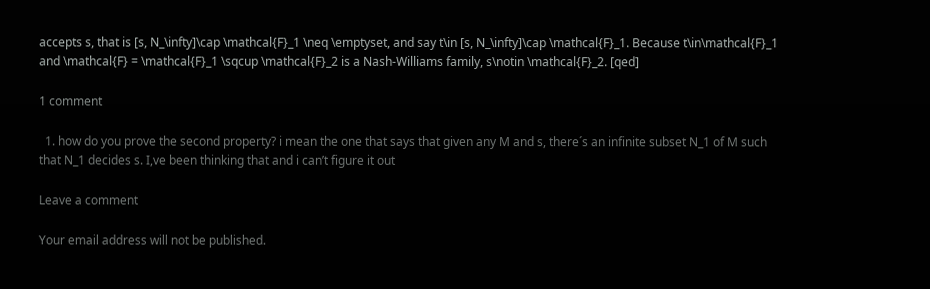accepts s, that is [s, N_\infty]\cap \mathcal{F}_1 \neq \emptyset, and say t\in [s, N_\infty]\cap \mathcal{F}_1. Because t\in\mathcal{F}_1 and \mathcal{F} = \mathcal{F}_1 \sqcup \mathcal{F}_2 is a Nash-Williams family, s\notin \mathcal{F}_2. [qed]

1 comment

  1. how do you prove the second property? i mean the one that says that given any M and s, there´s an infinite subset N_1 of M such that N_1 decides s. I,ve been thinking that and i can’t figure it out

Leave a comment

Your email address will not be published.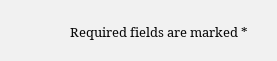Required fields are marked *